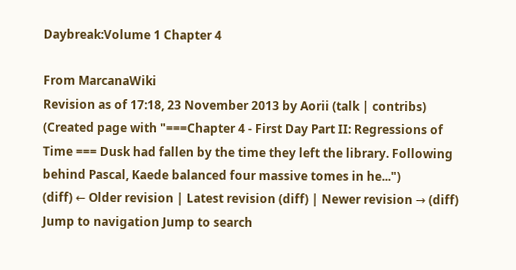Daybreak:Volume 1 Chapter 4

From MarcanaWiki
Revision as of 17:18, 23 November 2013 by Aorii (talk | contribs) (Created page with "===Chapter 4 - First Day Part II: Regressions of Time === Dusk had fallen by the time they left the library. Following behind Pascal, Kaede balanced four massive tomes in he...")
(diff) ← Older revision | Latest revision (diff) | Newer revision → (diff)
Jump to navigation Jump to search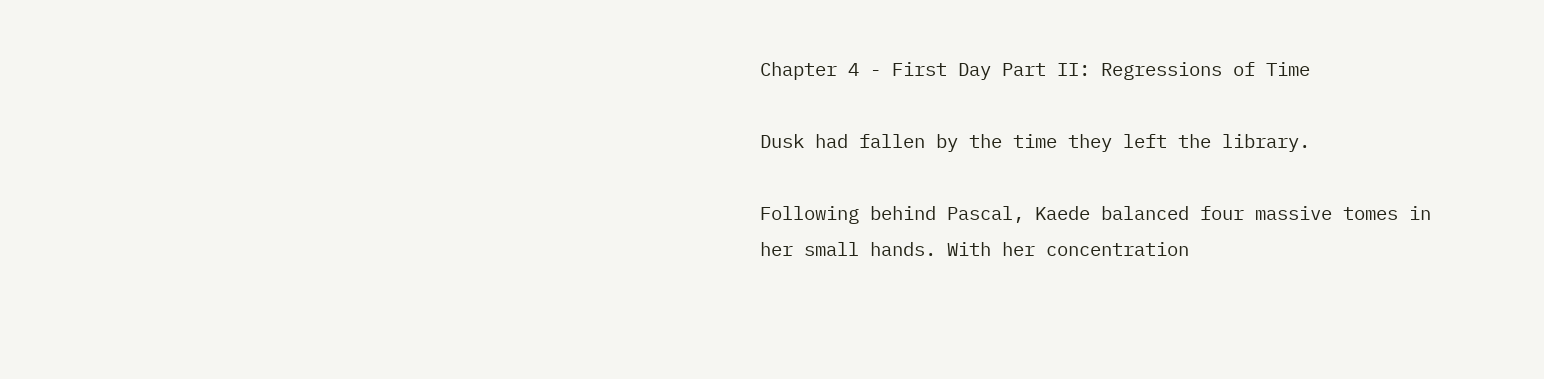Chapter 4 - First Day Part II: Regressions of Time

Dusk had fallen by the time they left the library.

Following behind Pascal, Kaede balanced four massive tomes in her small hands. With her concentration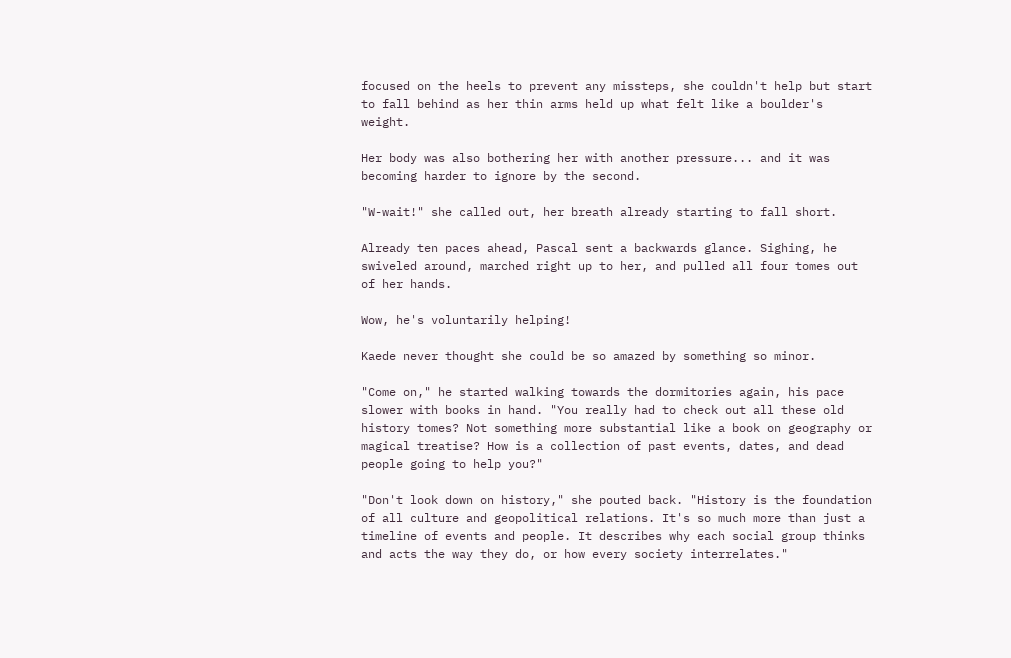focused on the heels to prevent any missteps, she couldn't help but start to fall behind as her thin arms held up what felt like a boulder's weight.

Her body was also bothering her with another pressure... and it was becoming harder to ignore by the second.

"W-wait!" she called out, her breath already starting to fall short.

Already ten paces ahead, Pascal sent a backwards glance. Sighing, he swiveled around, marched right up to her, and pulled all four tomes out of her hands.

Wow, he's voluntarily helping!

Kaede never thought she could be so amazed by something so minor.

"Come on," he started walking towards the dormitories again, his pace slower with books in hand. "You really had to check out all these old history tomes? Not something more substantial like a book on geography or magical treatise? How is a collection of past events, dates, and dead people going to help you?"

"Don't look down on history," she pouted back. "History is the foundation of all culture and geopolitical relations. It's so much more than just a timeline of events and people. It describes why each social group thinks and acts the way they do, or how every society interrelates."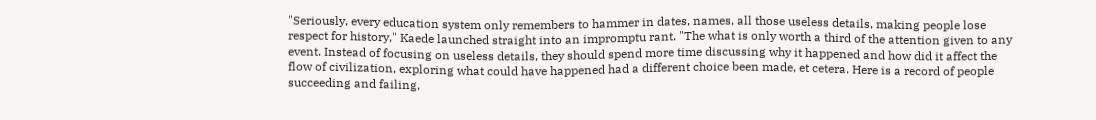"Seriously, every education system only remembers to hammer in dates, names, all those useless details, making people lose respect for history," Kaede launched straight into an impromptu rant. "The what is only worth a third of the attention given to any event. Instead of focusing on useless details, they should spend more time discussing why it happened and how did it affect the flow of civilization, exploring what could have happened had a different choice been made, et cetera. Here is a record of people succeeding and failing,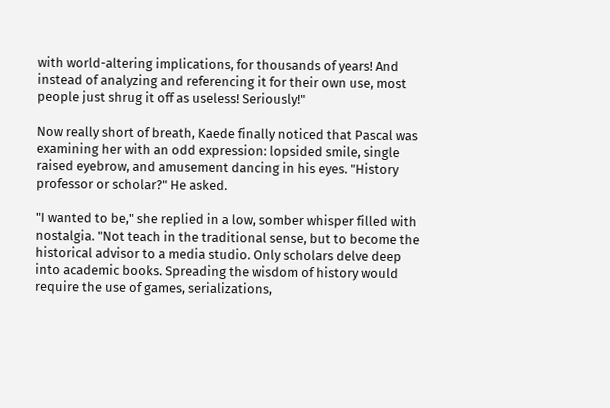with world-altering implications, for thousands of years! And instead of analyzing and referencing it for their own use, most people just shrug it off as useless! Seriously!"

Now really short of breath, Kaede finally noticed that Pascal was examining her with an odd expression: lopsided smile, single raised eyebrow, and amusement dancing in his eyes. "History professor or scholar?" He asked.

"I wanted to be," she replied in a low, somber whisper filled with nostalgia. "Not teach in the traditional sense, but to become the historical advisor to a media studio. Only scholars delve deep into academic books. Spreading the wisdom of history would require the use of games, serializations,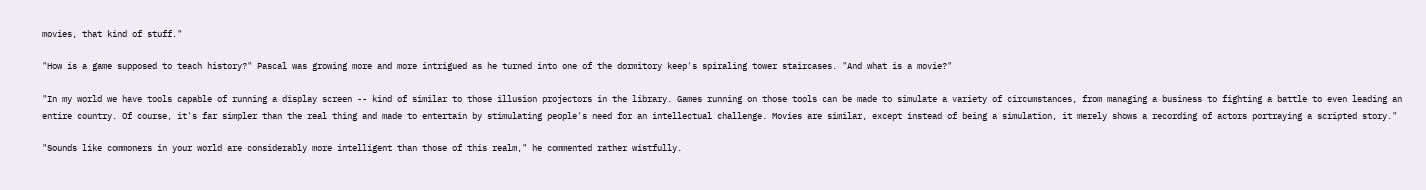movies, that kind of stuff."

"How is a game supposed to teach history?" Pascal was growing more and more intrigued as he turned into one of the dormitory keep's spiraling tower staircases. "And what is a movie?"

"In my world we have tools capable of running a display screen -- kind of similar to those illusion projectors in the library. Games running on those tools can be made to simulate a variety of circumstances, from managing a business to fighting a battle to even leading an entire country. Of course, it's far simpler than the real thing and made to entertain by stimulating people's need for an intellectual challenge. Movies are similar, except instead of being a simulation, it merely shows a recording of actors portraying a scripted story."

"Sounds like commoners in your world are considerably more intelligent than those of this realm," he commented rather wistfully.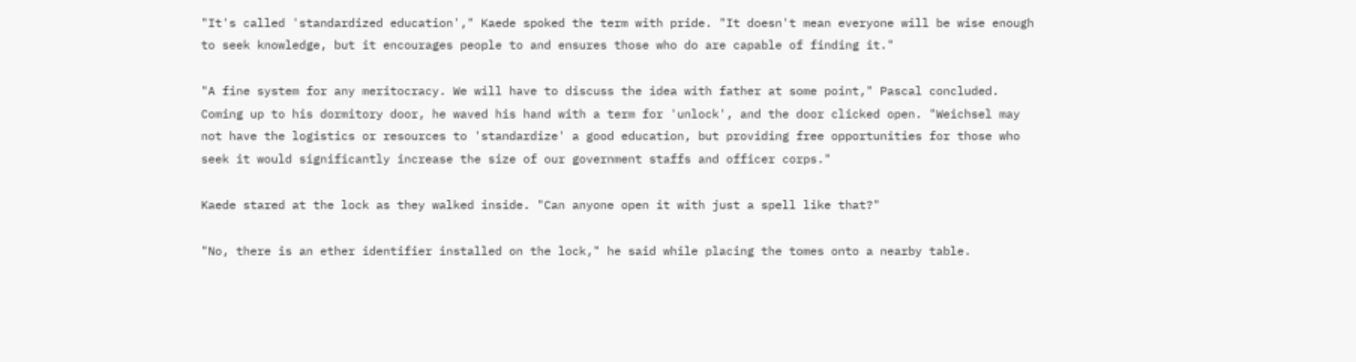"It's called 'standardized education'," Kaede spoked the term with pride. "It doesn't mean everyone will be wise enough to seek knowledge, but it encourages people to and ensures those who do are capable of finding it."

"A fine system for any meritocracy. We will have to discuss the idea with father at some point," Pascal concluded. Coming up to his dormitory door, he waved his hand with a term for 'unlock', and the door clicked open. "Weichsel may not have the logistics or resources to 'standardize' a good education, but providing free opportunities for those who seek it would significantly increase the size of our government staffs and officer corps."

Kaede stared at the lock as they walked inside. "Can anyone open it with just a spell like that?"

"No, there is an ether identifier installed on the lock," he said while placing the tomes onto a nearby table.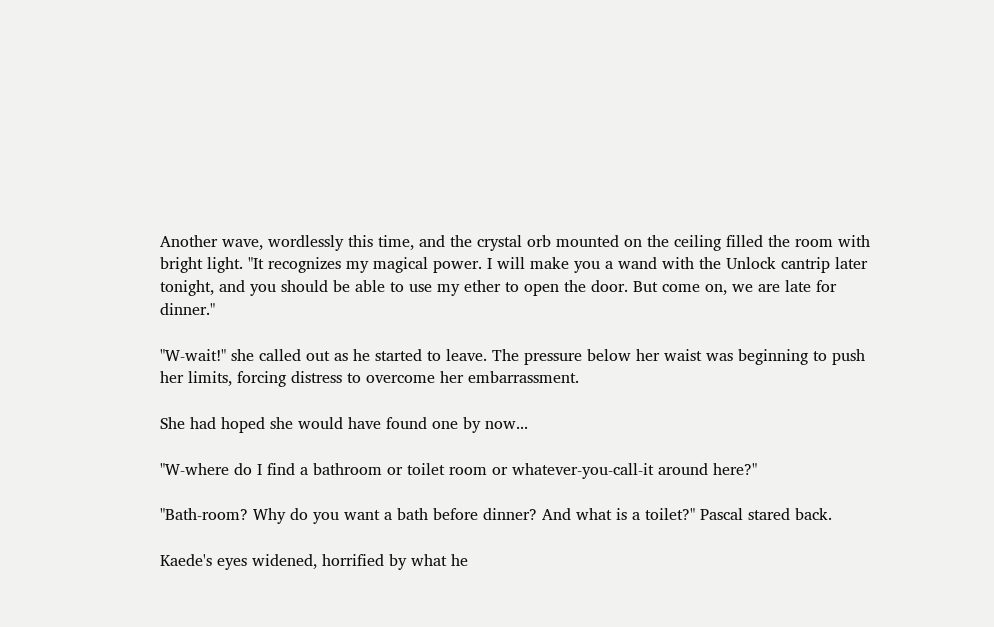Another wave, wordlessly this time, and the crystal orb mounted on the ceiling filled the room with bright light. "It recognizes my magical power. I will make you a wand with the Unlock cantrip later tonight, and you should be able to use my ether to open the door. But come on, we are late for dinner."

"W-wait!" she called out as he started to leave. The pressure below her waist was beginning to push her limits, forcing distress to overcome her embarrassment.

She had hoped she would have found one by now...

"W-where do I find a bathroom or toilet room or whatever-you-call-it around here?"

"Bath-room? Why do you want a bath before dinner? And what is a toilet?" Pascal stared back.

Kaede's eyes widened, horrified by what he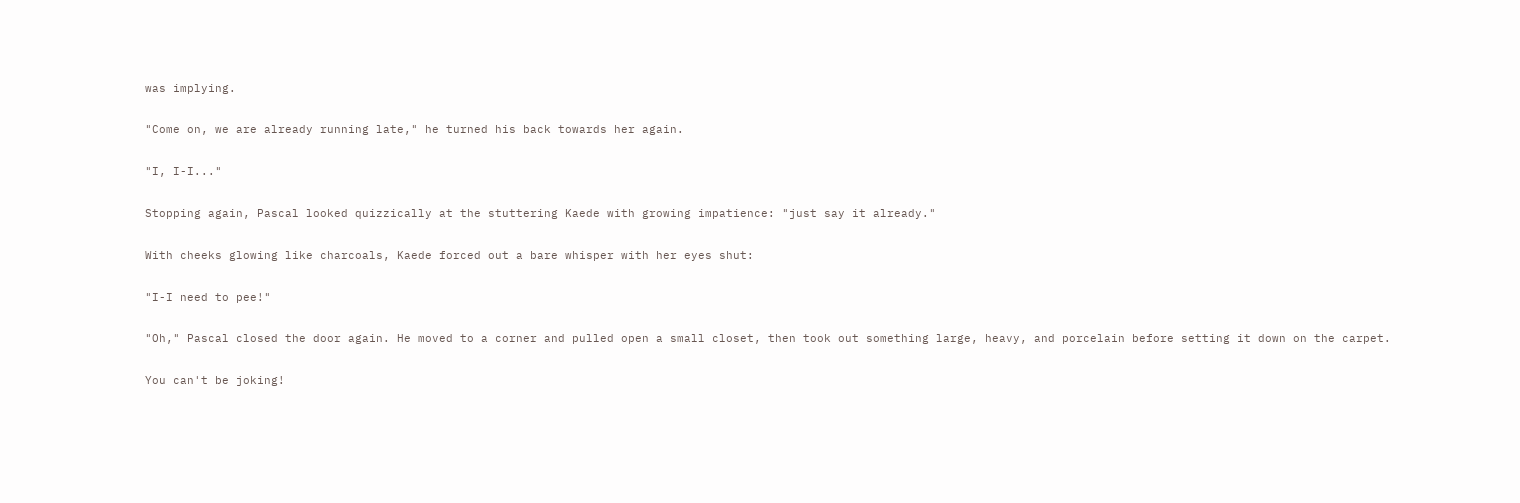was implying.

"Come on, we are already running late," he turned his back towards her again.

"I, I-I..."

Stopping again, Pascal looked quizzically at the stuttering Kaede with growing impatience: "just say it already."

With cheeks glowing like charcoals, Kaede forced out a bare whisper with her eyes shut:

"I-I need to pee!"

"Oh," Pascal closed the door again. He moved to a corner and pulled open a small closet, then took out something large, heavy, and porcelain before setting it down on the carpet.

You can't be joking!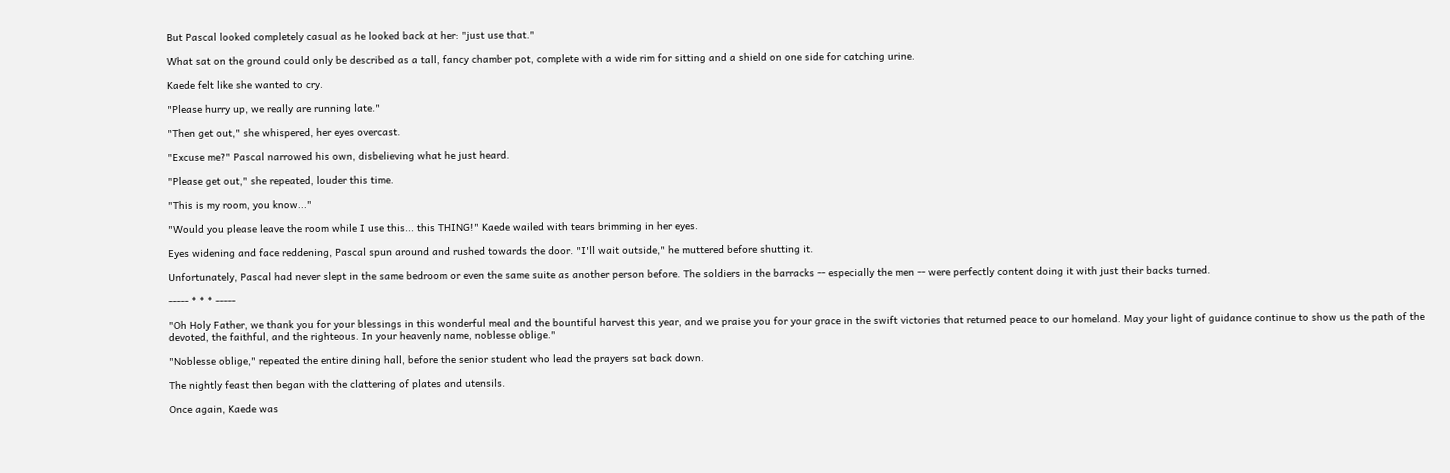But Pascal looked completely casual as he looked back at her: "just use that."

What sat on the ground could only be described as a tall, fancy chamber pot, complete with a wide rim for sitting and a shield on one side for catching urine.

Kaede felt like she wanted to cry.

"Please hurry up, we really are running late."

"Then get out," she whispered, her eyes overcast.

"Excuse me?" Pascal narrowed his own, disbelieving what he just heard.

"Please get out," she repeated, louder this time.

"This is my room, you know..."

"Would you please leave the room while I use this... this THING!" Kaede wailed with tears brimming in her eyes.

Eyes widening and face reddening, Pascal spun around and rushed towards the door. "I'll wait outside," he muttered before shutting it.

Unfortunately, Pascal had never slept in the same bedroom or even the same suite as another person before. The soldiers in the barracks -- especially the men -- were perfectly content doing it with just their backs turned.

----- * * * -----

"Oh Holy Father, we thank you for your blessings in this wonderful meal and the bountiful harvest this year, and we praise you for your grace in the swift victories that returned peace to our homeland. May your light of guidance continue to show us the path of the devoted, the faithful, and the righteous. In your heavenly name, noblesse oblige."

"Noblesse oblige," repeated the entire dining hall, before the senior student who lead the prayers sat back down.

The nightly feast then began with the clattering of plates and utensils.

Once again, Kaede was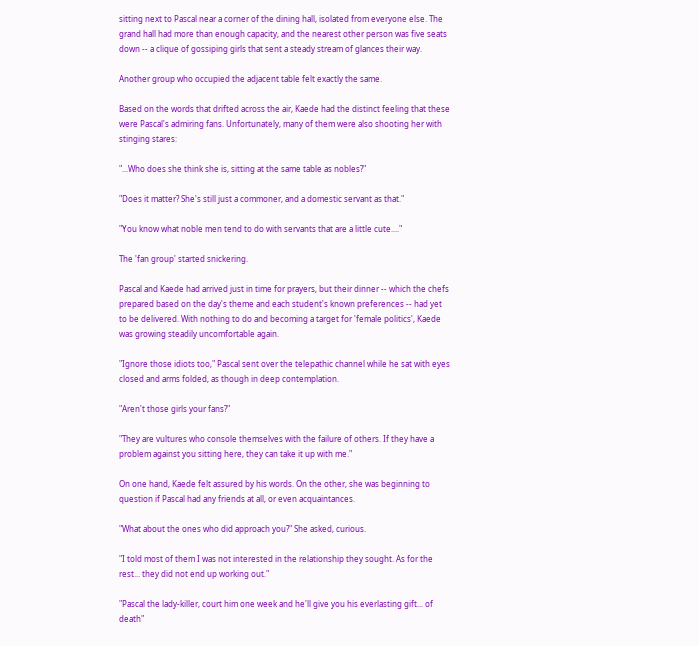sitting next to Pascal near a corner of the dining hall, isolated from everyone else. The grand hall had more than enough capacity, and the nearest other person was five seats down -- a clique of gossiping girls that sent a steady stream of glances their way.

Another group who occupied the adjacent table felt exactly the same.

Based on the words that drifted across the air, Kaede had the distinct feeling that these were Pascal's admiring fans. Unfortunately, many of them were also shooting her with stinging stares:

"...Who does she think she is, sitting at the same table as nobles?"

"Does it matter? She's still just a commoner, and a domestic servant as that."

"You know what noble men tend to do with servants that are a little cute...."

The 'fan group' started snickering.

Pascal and Kaede had arrived just in time for prayers, but their dinner -- which the chefs prepared based on the day's theme and each student's known preferences -- had yet to be delivered. With nothing to do and becoming a target for 'female politics', Kaede was growing steadily uncomfortable again.

"Ignore those idiots too," Pascal sent over the telepathic channel while he sat with eyes closed and arms folded, as though in deep contemplation.

"Aren't those girls your fans?"

"They are vultures who console themselves with the failure of others. If they have a problem against you sitting here, they can take it up with me."

On one hand, Kaede felt assured by his words. On the other, she was beginning to question if Pascal had any friends at all, or even acquaintances.

"What about the ones who did approach you?" She asked, curious.

"I told most of them I was not interested in the relationship they sought. As for the rest... they did not end up working out."

"Pascal the lady-killer, court him one week and he'll give you his everlasting gift... of death"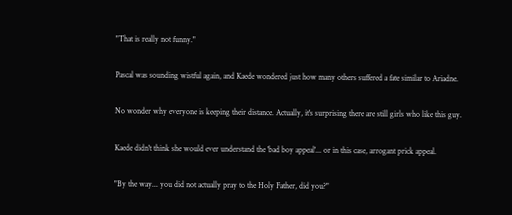"That is really not funny."

Pascal was sounding wistful again, and Kaede wondered just how many others suffered a fate similar to Ariadne.

No wonder why everyone is keeping their distance. Actually, it's surprising there are still girls who like this guy.

Kaede didn't think she would ever understand the 'bad boy appeal'... or in this case, arrogant prick appeal.

"By the way... you did not actually pray to the Holy Father, did you?"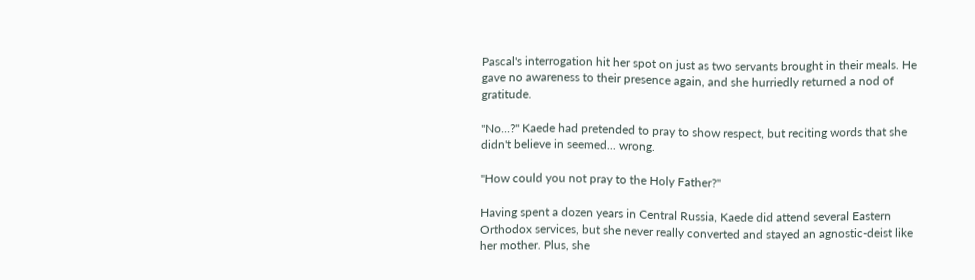Pascal's interrogation hit her spot on just as two servants brought in their meals. He gave no awareness to their presence again, and she hurriedly returned a nod of gratitude.

"No...?" Kaede had pretended to pray to show respect, but reciting words that she didn't believe in seemed... wrong.

"How could you not pray to the Holy Father?"

Having spent a dozen years in Central Russia, Kaede did attend several Eastern Orthodox services, but she never really converted and stayed an agnostic-deist like her mother. Plus, she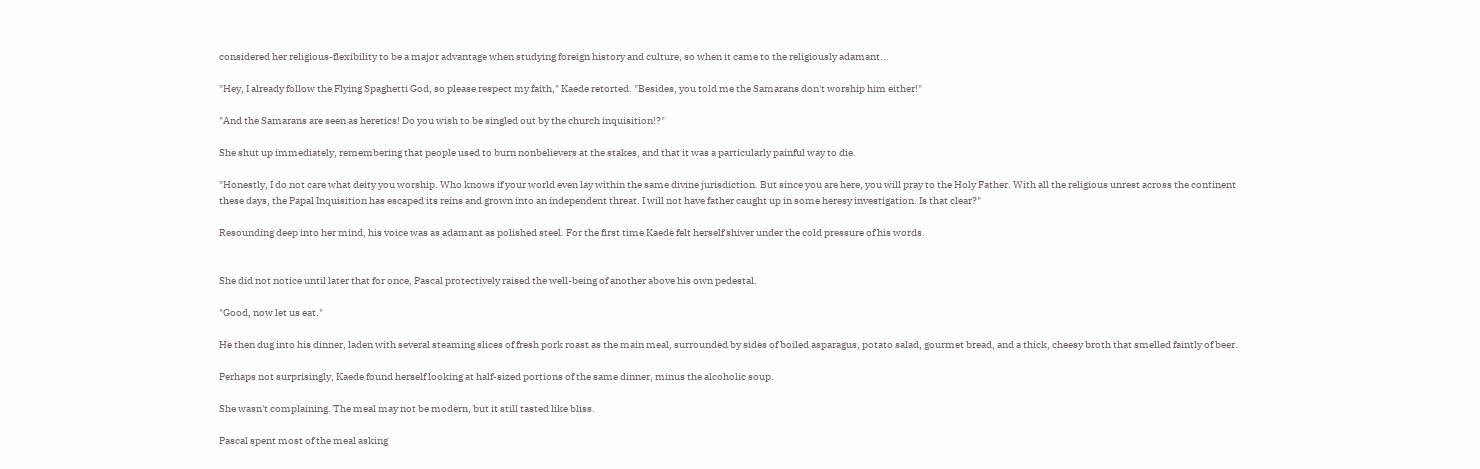considered her religious-flexibility to be a major advantage when studying foreign history and culture, so when it came to the religiously adamant...

"Hey, I already follow the Flying Spaghetti God, so please respect my faith," Kaede retorted. "Besides, you told me the Samarans don't worship him either!"

"And the Samarans are seen as heretics! Do you wish to be singled out by the church inquisition!?"

She shut up immediately, remembering that people used to burn nonbelievers at the stakes, and that it was a particularly painful way to die.

"Honestly, I do not care what deity you worship. Who knows if your world even lay within the same divine jurisdiction. But since you are here, you will pray to the Holy Father. With all the religious unrest across the continent these days, the Papal Inquisition has escaped its reins and grown into an independent threat. I will not have father caught up in some heresy investigation. Is that clear?"

Resounding deep into her mind, his voice was as adamant as polished steel. For the first time Kaede felt herself shiver under the cold pressure of his words.


She did not notice until later that for once, Pascal protectively raised the well-being of another above his own pedestal.

"Good, now let us eat."

He then dug into his dinner, laden with several steaming slices of fresh pork roast as the main meal, surrounded by sides of boiled asparagus, potato salad, gourmet bread, and a thick, cheesy broth that smelled faintly of beer.

Perhaps not surprisingly, Kaede found herself looking at half-sized portions of the same dinner, minus the alcoholic soup.

She wasn't complaining. The meal may not be modern, but it still tasted like bliss.

Pascal spent most of the meal asking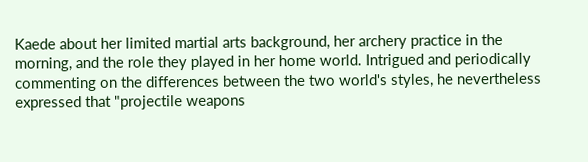Kaede about her limited martial arts background, her archery practice in the morning, and the role they played in her home world. Intrigued and periodically commenting on the differences between the two world's styles, he nevertheless expressed that "projectile weapons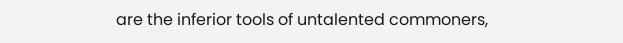are the inferior tools of untalented commoners,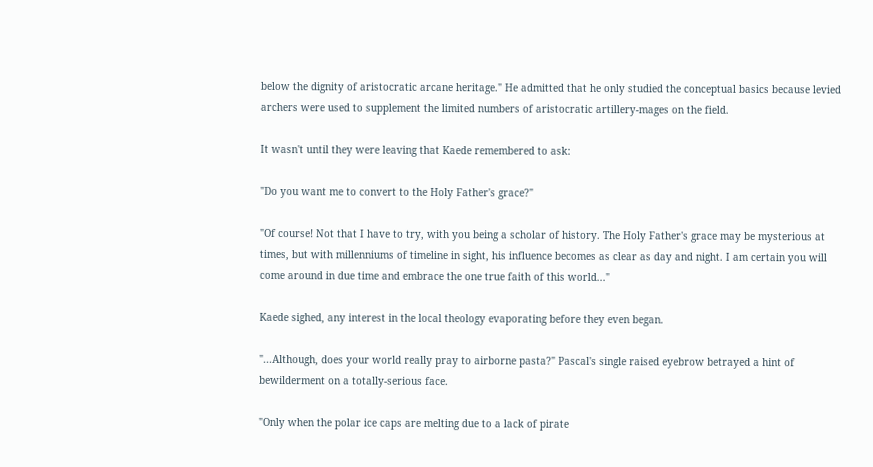below the dignity of aristocratic arcane heritage." He admitted that he only studied the conceptual basics because levied archers were used to supplement the limited numbers of aristocratic artillery-mages on the field.

It wasn't until they were leaving that Kaede remembered to ask:

"Do you want me to convert to the Holy Father's grace?"

"Of course! Not that I have to try, with you being a scholar of history. The Holy Father's grace may be mysterious at times, but with millenniums of timeline in sight, his influence becomes as clear as day and night. I am certain you will come around in due time and embrace the one true faith of this world..."

Kaede sighed, any interest in the local theology evaporating before they even began.

"...Although, does your world really pray to airborne pasta?" Pascal's single raised eyebrow betrayed a hint of bewilderment on a totally-serious face.

"Only when the polar ice caps are melting due to a lack of pirate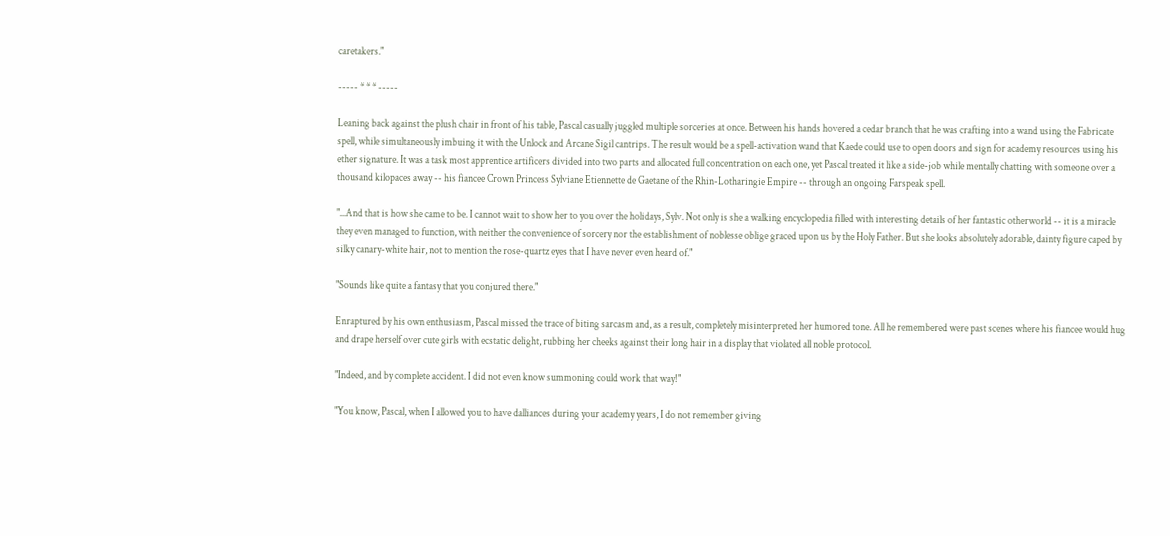caretakers."

----- * * * -----

Leaning back against the plush chair in front of his table, Pascal casually juggled multiple sorceries at once. Between his hands hovered a cedar branch that he was crafting into a wand using the Fabricate spell, while simultaneously imbuing it with the Unlock and Arcane Sigil cantrips. The result would be a spell-activation wand that Kaede could use to open doors and sign for academy resources using his ether signature. It was a task most apprentice artificers divided into two parts and allocated full concentration on each one, yet Pascal treated it like a side-job while mentally chatting with someone over a thousand kilopaces away -- his fiancee Crown Princess Sylviane Etiennette de Gaetane of the Rhin-Lotharingie Empire -- through an ongoing Farspeak spell.

"...And that is how she came to be. I cannot wait to show her to you over the holidays, Sylv. Not only is she a walking encyclopedia filled with interesting details of her fantastic otherworld -- it is a miracle they even managed to function, with neither the convenience of sorcery nor the establishment of noblesse oblige graced upon us by the Holy Father. But she looks absolutely adorable, dainty figure caped by silky canary-white hair, not to mention the rose-quartz eyes that I have never even heard of."

"Sounds like quite a fantasy that you conjured there."

Enraptured by his own enthusiasm, Pascal missed the trace of biting sarcasm and, as a result, completely misinterpreted her humored tone. All he remembered were past scenes where his fiancee would hug and drape herself over cute girls with ecstatic delight, rubbing her cheeks against their long hair in a display that violated all noble protocol.

"Indeed, and by complete accident. I did not even know summoning could work that way!"

"You know, Pascal, when I allowed you to have dalliances during your academy years, I do not remember giving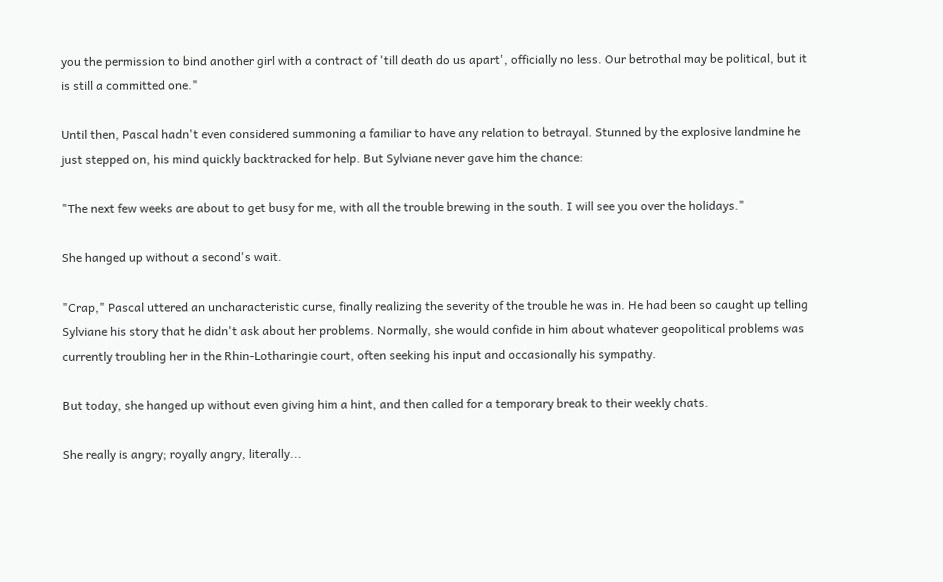you the permission to bind another girl with a contract of 'till death do us apart', officially no less. Our betrothal may be political, but it is still a committed one."

Until then, Pascal hadn't even considered summoning a familiar to have any relation to betrayal. Stunned by the explosive landmine he just stepped on, his mind quickly backtracked for help. But Sylviane never gave him the chance:

"The next few weeks are about to get busy for me, with all the trouble brewing in the south. I will see you over the holidays."

She hanged up without a second's wait.

"Crap," Pascal uttered an uncharacteristic curse, finally realizing the severity of the trouble he was in. He had been so caught up telling Sylviane his story that he didn't ask about her problems. Normally, she would confide in him about whatever geopolitical problems was currently troubling her in the Rhin-Lotharingie court, often seeking his input and occasionally his sympathy.

But today, she hanged up without even giving him a hint, and then called for a temporary break to their weekly chats.

She really is angry; royally angry, literally...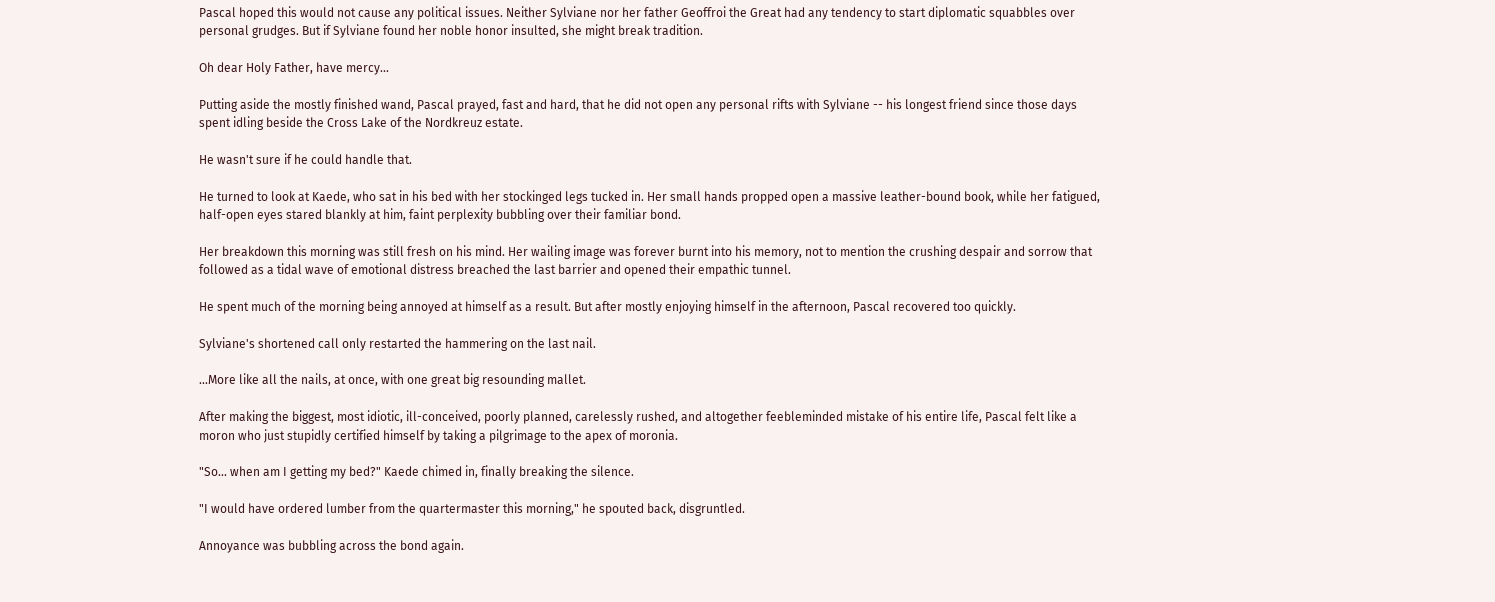Pascal hoped this would not cause any political issues. Neither Sylviane nor her father Geoffroi the Great had any tendency to start diplomatic squabbles over personal grudges. But if Sylviane found her noble honor insulted, she might break tradition.

Oh dear Holy Father, have mercy...

Putting aside the mostly finished wand, Pascal prayed, fast and hard, that he did not open any personal rifts with Sylviane -- his longest friend since those days spent idling beside the Cross Lake of the Nordkreuz estate.

He wasn't sure if he could handle that.

He turned to look at Kaede, who sat in his bed with her stockinged legs tucked in. Her small hands propped open a massive leather-bound book, while her fatigued, half-open eyes stared blankly at him, faint perplexity bubbling over their familiar bond.

Her breakdown this morning was still fresh on his mind. Her wailing image was forever burnt into his memory, not to mention the crushing despair and sorrow that followed as a tidal wave of emotional distress breached the last barrier and opened their empathic tunnel.

He spent much of the morning being annoyed at himself as a result. But after mostly enjoying himself in the afternoon, Pascal recovered too quickly.

Sylviane's shortened call only restarted the hammering on the last nail.

...More like all the nails, at once, with one great big resounding mallet.

After making the biggest, most idiotic, ill-conceived, poorly planned, carelessly rushed, and altogether feebleminded mistake of his entire life, Pascal felt like a moron who just stupidly certified himself by taking a pilgrimage to the apex of moronia.

"So... when am I getting my bed?" Kaede chimed in, finally breaking the silence.

"I would have ordered lumber from the quartermaster this morning," he spouted back, disgruntled.

Annoyance was bubbling across the bond again.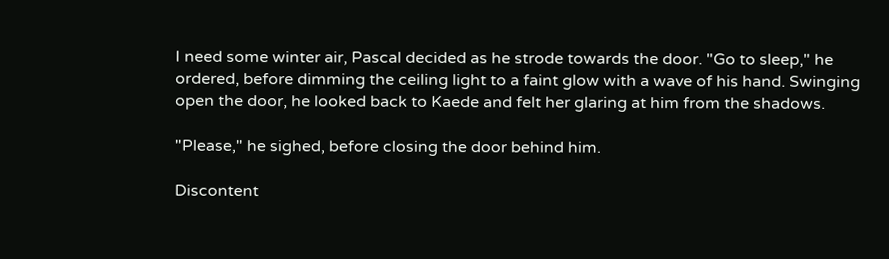I need some winter air, Pascal decided as he strode towards the door. "Go to sleep," he ordered, before dimming the ceiling light to a faint glow with a wave of his hand. Swinging open the door, he looked back to Kaede and felt her glaring at him from the shadows.

"Please," he sighed, before closing the door behind him.

Discontent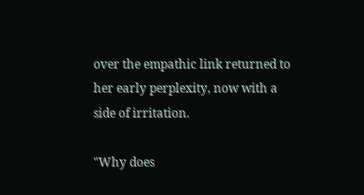over the empathic link returned to her early perplexity, now with a side of irritation.

"Why does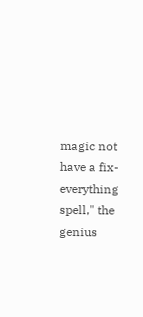magic not have a fix-everything spell," the genius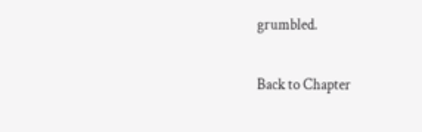grumbled.

Back to Chapter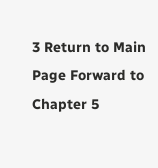3 Return to Main Page Forward to Chapter 5